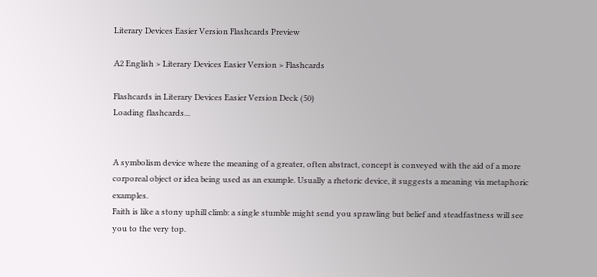Literary Devices Easier Version Flashcards Preview

A2 English > Literary Devices Easier Version > Flashcards

Flashcards in Literary Devices Easier Version Deck (50)
Loading flashcards...


A symbolism device where the meaning of a greater, often abstract, concept is conveyed with the aid of a more corporeal object or idea being used as an example. Usually a rhetoric device, it suggests a meaning via metaphoric examples.
Faith is like a stony uphill climb: a single stumble might send you sprawling but belief and steadfastness will see you to the very top.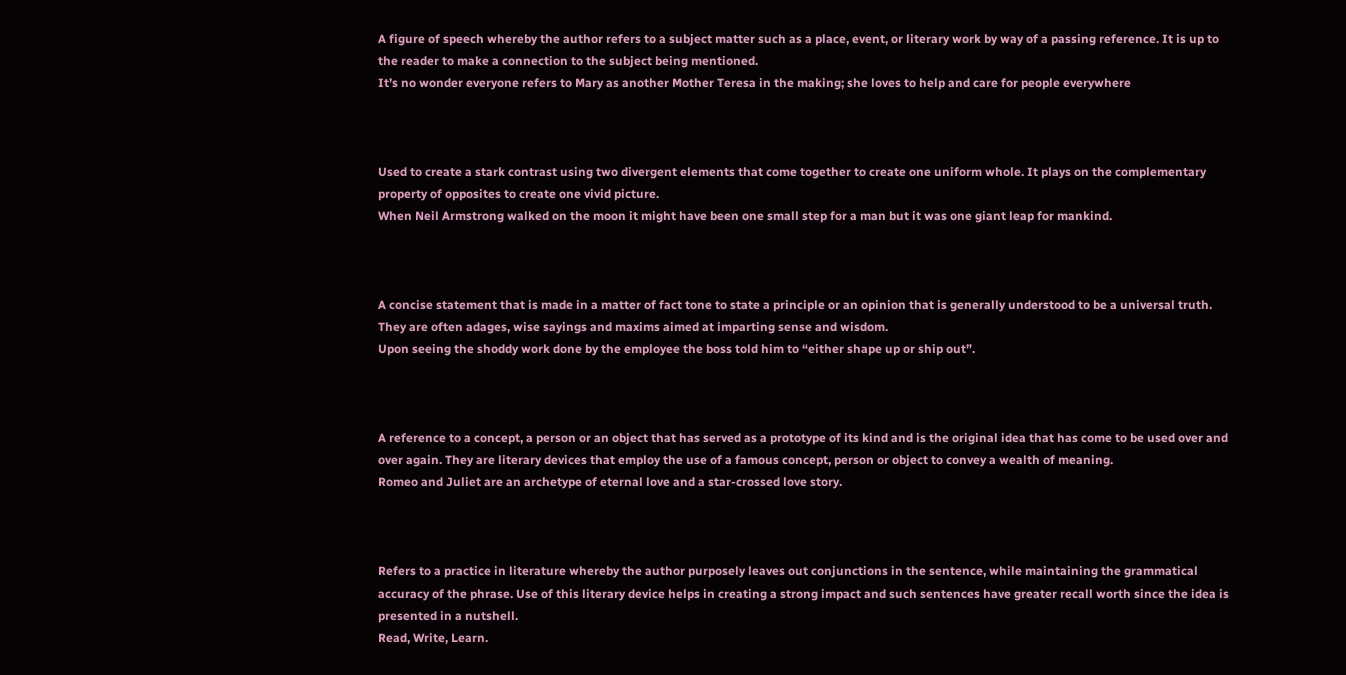A figure of speech whereby the author refers to a subject matter such as a place, event, or literary work by way of a passing reference. It is up to the reader to make a connection to the subject being mentioned.
It’s no wonder everyone refers to Mary as another Mother Teresa in the making; she loves to help and care for people everywhere



Used to create a stark contrast using two divergent elements that come together to create one uniform whole. It plays on the complementary property of opposites to create one vivid picture.
When Neil Armstrong walked on the moon it might have been one small step for a man but it was one giant leap for mankind.



A concise statement that is made in a matter of fact tone to state a principle or an opinion that is generally understood to be a universal truth. They are often adages, wise sayings and maxims aimed at imparting sense and wisdom.
Upon seeing the shoddy work done by the employee the boss told him to “either shape up or ship out”.



A reference to a concept, a person or an object that has served as a prototype of its kind and is the original idea that has come to be used over and over again. They are literary devices that employ the use of a famous concept, person or object to convey a wealth of meaning.
Romeo and Juliet are an archetype of eternal love and a star-crossed love story.



Refers to a practice in literature whereby the author purposely leaves out conjunctions in the sentence, while maintaining the grammatical accuracy of the phrase. Use of this literary device helps in creating a strong impact and such sentences have greater recall worth since the idea is presented in a nutshell.
Read, Write, Learn.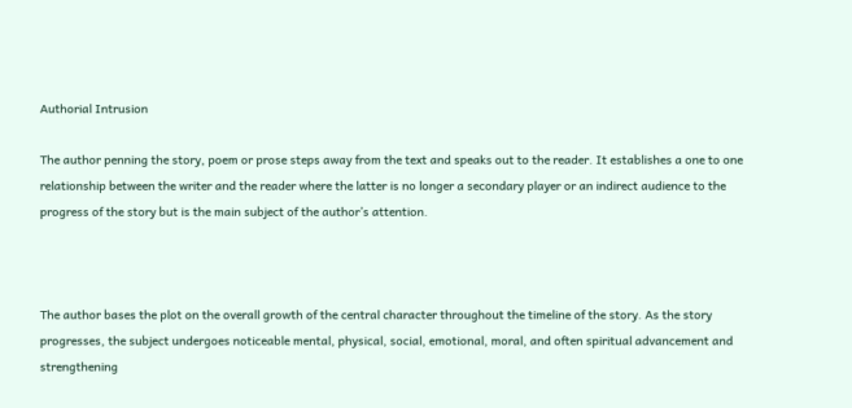Authorial Intrusion

The author penning the story, poem or prose steps away from the text and speaks out to the reader. It establishes a one to one relationship between the writer and the reader where the latter is no longer a secondary player or an indirect audience to the progress of the story but is the main subject of the author’s attention.



The author bases the plot on the overall growth of the central character throughout the timeline of the story. As the story progresses, the subject undergoes noticeable mental, physical, social, emotional, moral, and often spiritual advancement and strengthening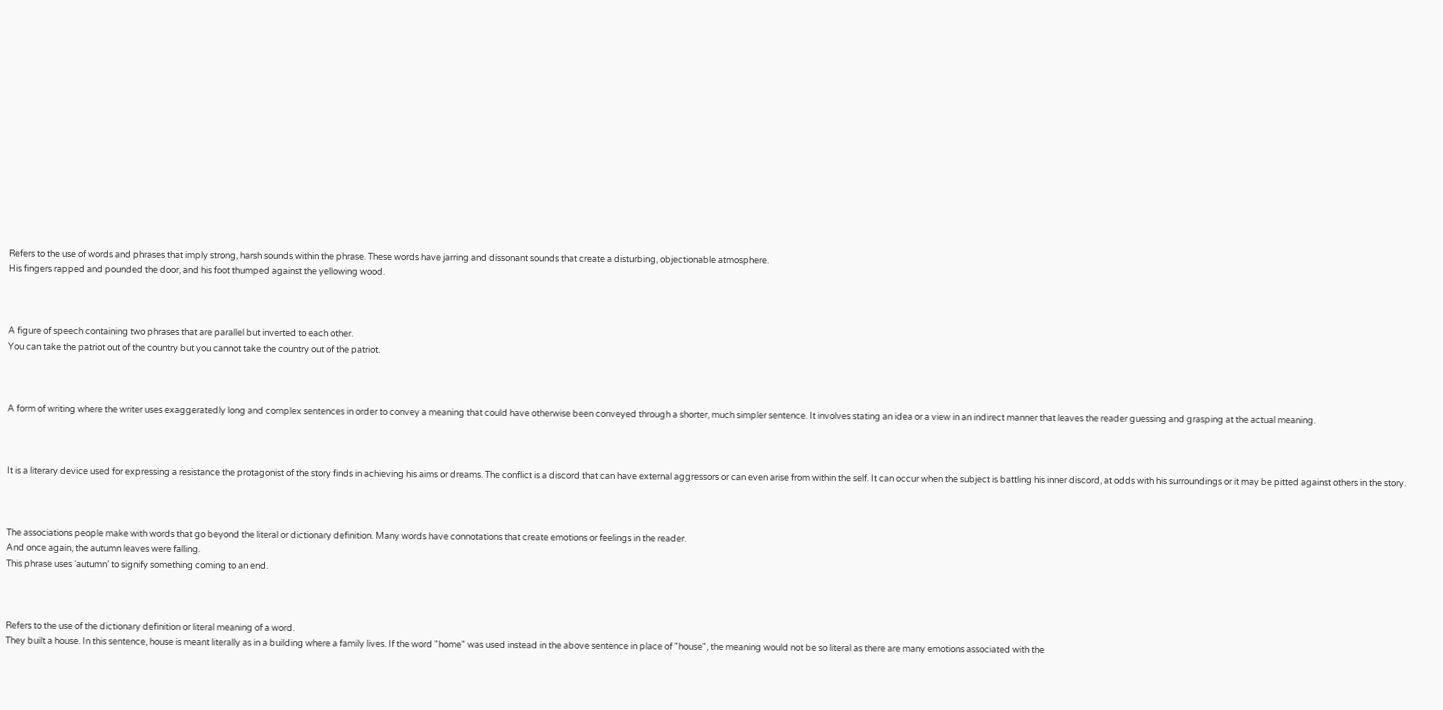Refers to the use of words and phrases that imply strong, harsh sounds within the phrase. These words have jarring and dissonant sounds that create a disturbing, objectionable atmosphere.
His fingers rapped and pounded the door, and his foot thumped against the yellowing wood.



A figure of speech containing two phrases that are parallel but inverted to each other.
You can take the patriot out of the country but you cannot take the country out of the patriot.



A form of writing where the writer uses exaggeratedly long and complex sentences in order to convey a meaning that could have otherwise been conveyed through a shorter, much simpler sentence. It involves stating an idea or a view in an indirect manner that leaves the reader guessing and grasping at the actual meaning.



It is a literary device used for expressing a resistance the protagonist of the story finds in achieving his aims or dreams. The conflict is a discord that can have external aggressors or can even arise from within the self. It can occur when the subject is battling his inner discord, at odds with his surroundings or it may be pitted against others in the story.



The associations people make with words that go beyond the literal or dictionary definition. Many words have connotations that create emotions or feelings in the reader.
And once again, the autumn leaves were falling.
This phrase uses ‘autumn’ to signify something coming to an end.



Refers to the use of the dictionary definition or literal meaning of a word.
They built a house. In this sentence, house is meant literally as in a building where a family lives. If the word "home" was used instead in the above sentence in place of "house", the meaning would not be so literal as there are many emotions associated with the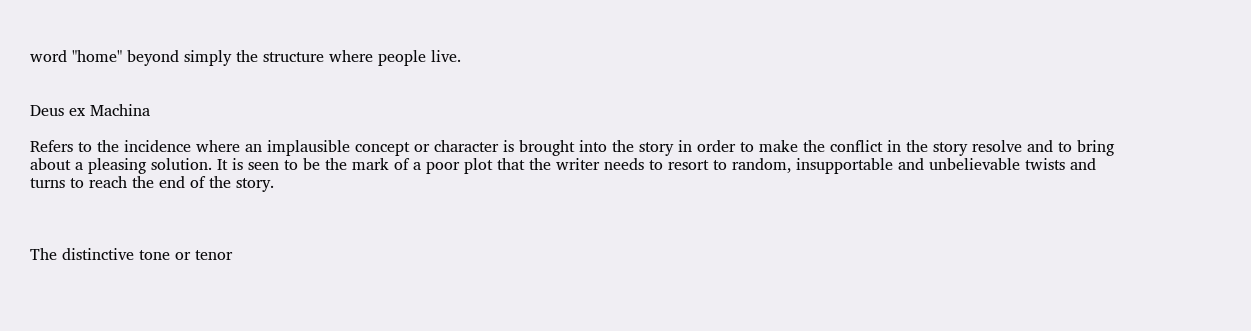word "home" beyond simply the structure where people live.


Deus ex Machina

Refers to the incidence where an implausible concept or character is brought into the story in order to make the conflict in the story resolve and to bring about a pleasing solution. It is seen to be the mark of a poor plot that the writer needs to resort to random, insupportable and unbelievable twists and turns to reach the end of the story.



The distinctive tone or tenor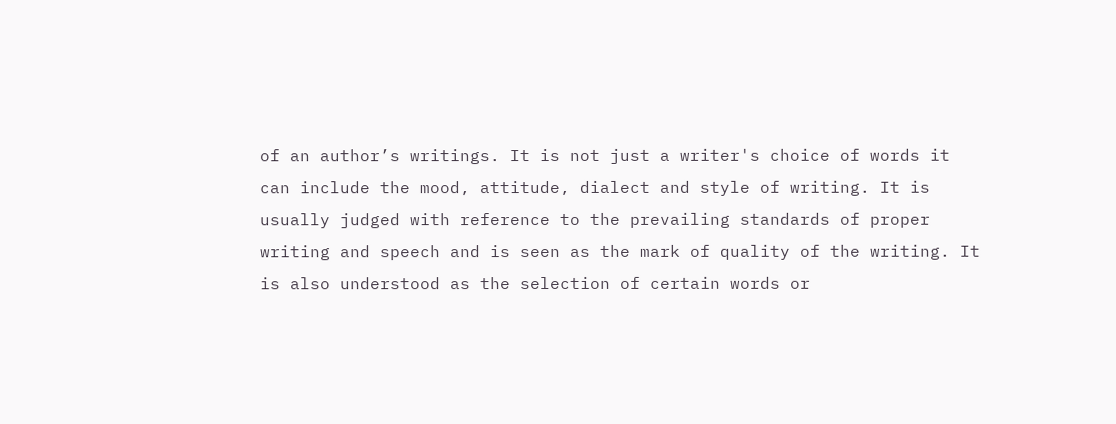of an author’s writings. It is not just a writer's choice of words it can include the mood, attitude, dialect and style of writing. It is usually judged with reference to the prevailing standards of proper writing and speech and is seen as the mark of quality of the writing. It is also understood as the selection of certain words or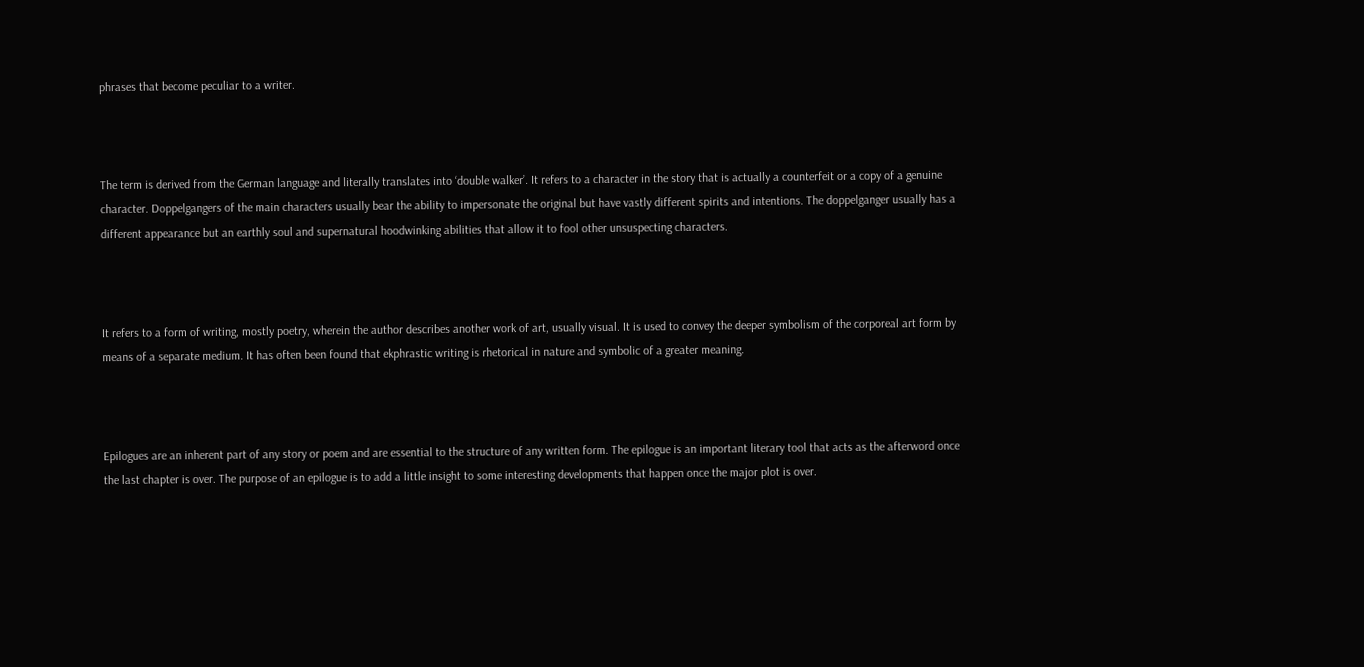phrases that become peculiar to a writer.



The term is derived from the German language and literally translates into ‘double walker’. It refers to a character in the story that is actually a counterfeit or a copy of a genuine character. Doppelgangers of the main characters usually bear the ability to impersonate the original but have vastly different spirits and intentions. The doppelganger usually has a different appearance but an earthly soul and supernatural hoodwinking abilities that allow it to fool other unsuspecting characters.



It refers to a form of writing, mostly poetry, wherein the author describes another work of art, usually visual. It is used to convey the deeper symbolism of the corporeal art form by means of a separate medium. It has often been found that ekphrastic writing is rhetorical in nature and symbolic of a greater meaning.



Epilogues are an inherent part of any story or poem and are essential to the structure of any written form. The epilogue is an important literary tool that acts as the afterword once the last chapter is over. The purpose of an epilogue is to add a little insight to some interesting developments that happen once the major plot is over.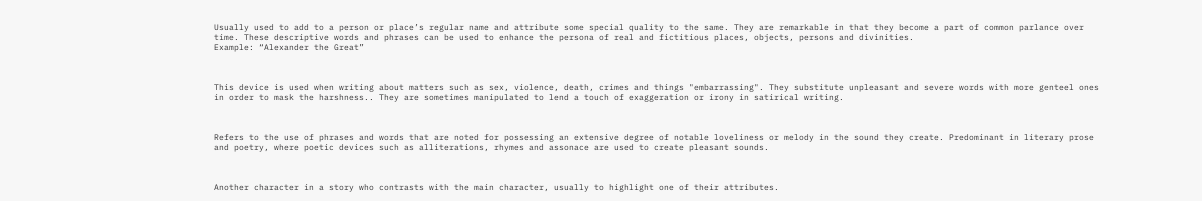Usually used to add to a person or place’s regular name and attribute some special quality to the same. They are remarkable in that they become a part of common parlance over time. These descriptive words and phrases can be used to enhance the persona of real and fictitious places, objects, persons and divinities.
Example: “Alexander the Great”



This device is used when writing about matters such as sex, violence, death, crimes and things "embarrassing". They substitute unpleasant and severe words with more genteel ones in order to mask the harshness.. They are sometimes manipulated to lend a touch of exaggeration or irony in satirical writing.



Refers to the use of phrases and words that are noted for possessing an extensive degree of notable loveliness or melody in the sound they create. Predominant in literary prose and poetry, where poetic devices such as alliterations, rhymes and assonace are used to create pleasant sounds.



Another character in a story who contrasts with the main character, usually to highlight one of their attributes.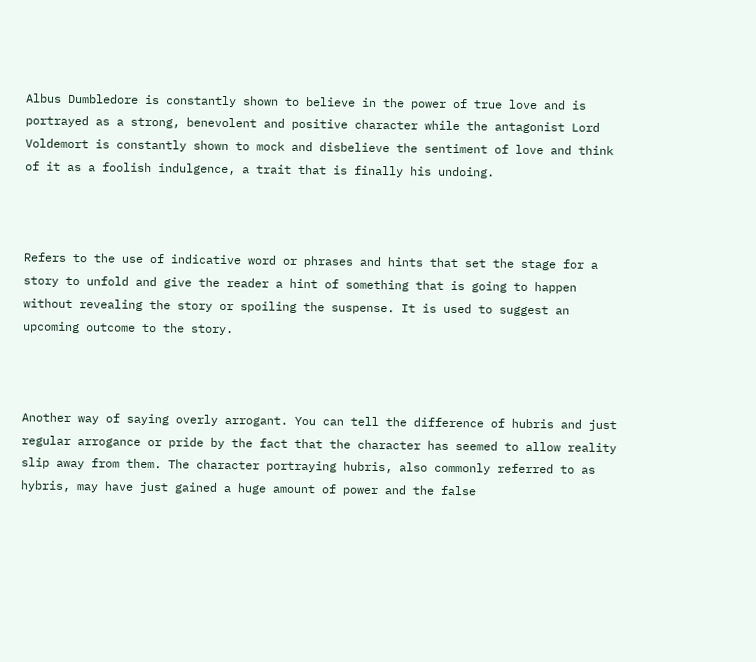Albus Dumbledore is constantly shown to believe in the power of true love and is portrayed as a strong, benevolent and positive character while the antagonist Lord Voldemort is constantly shown to mock and disbelieve the sentiment of love and think of it as a foolish indulgence, a trait that is finally his undoing.



Refers to the use of indicative word or phrases and hints that set the stage for a story to unfold and give the reader a hint of something that is going to happen without revealing the story or spoiling the suspense. It is used to suggest an upcoming outcome to the story.



Another way of saying overly arrogant. You can tell the difference of hubris and just regular arrogance or pride by the fact that the character has seemed to allow reality slip away from them. The character portraying hubris, also commonly referred to as hybris, may have just gained a huge amount of power and the false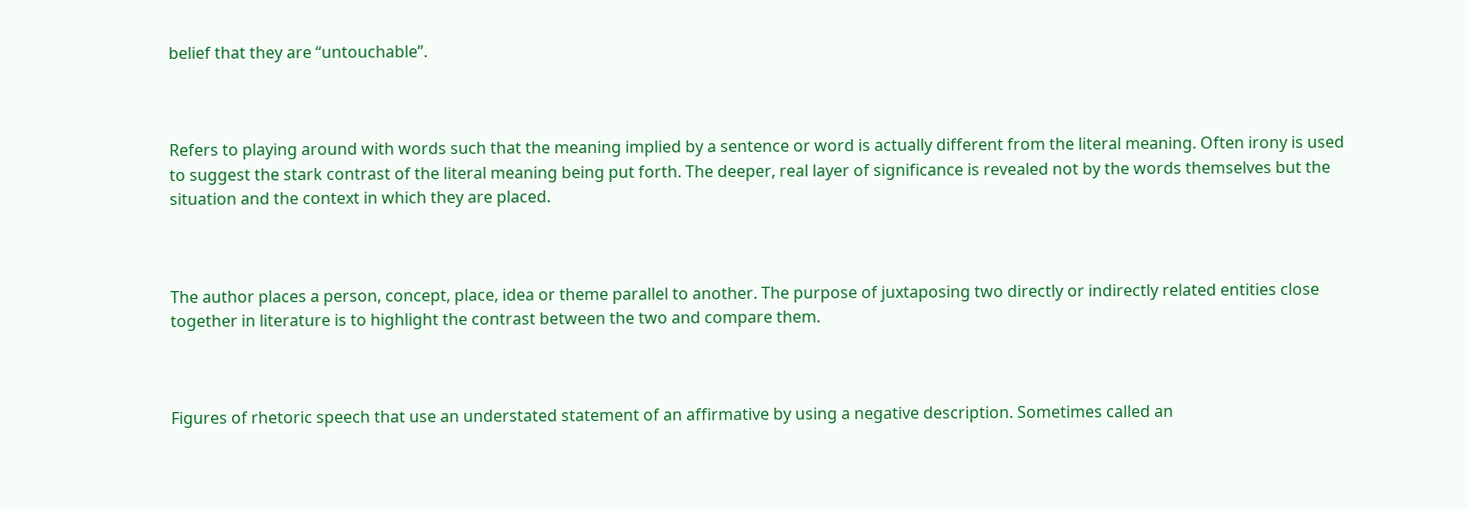belief that they are “untouchable”.



Refers to playing around with words such that the meaning implied by a sentence or word is actually different from the literal meaning. Often irony is used to suggest the stark contrast of the literal meaning being put forth. The deeper, real layer of significance is revealed not by the words themselves but the situation and the context in which they are placed.



The author places a person, concept, place, idea or theme parallel to another. The purpose of juxtaposing two directly or indirectly related entities close together in literature is to highlight the contrast between the two and compare them.



Figures of rhetoric speech that use an understated statement of an affirmative by using a negative description. Sometimes called an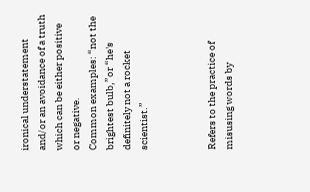ironical understatement and/or an avoidance of a truth which can be either positive or negative.
Common examples: “not the brightest bulb,”or “he's definitely not a rocket scientist.”



Refers to the practice of misusing words by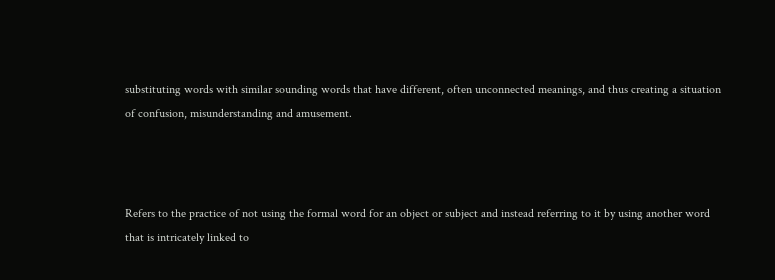substituting words with similar sounding words that have different, often unconnected meanings, and thus creating a situation of confusion, misunderstanding and amusement.



Refers to the practice of not using the formal word for an object or subject and instead referring to it by using another word that is intricately linked to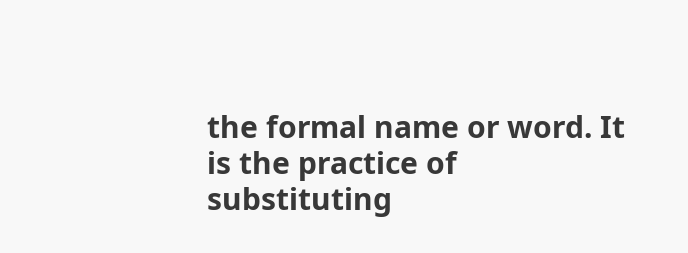the formal name or word. It is the practice of substituting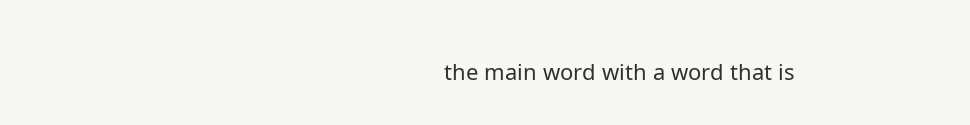the main word with a word that is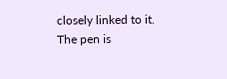closely linked to it.
The pen is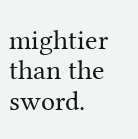mightier than the sword.